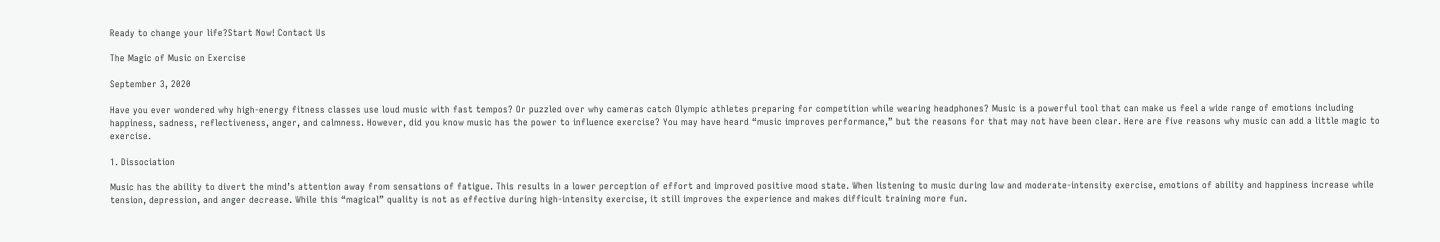Ready to change your life?Start Now! Contact Us

The Magic of Music on Exercise

September 3, 2020

Have you ever wondered why high-energy fitness classes use loud music with fast tempos? Or puzzled over why cameras catch Olympic athletes preparing for competition while wearing headphones? Music is a powerful tool that can make us feel a wide range of emotions including happiness, sadness, reflectiveness, anger, and calmness. However, did you know music has the power to influence exercise? You may have heard “music improves performance,” but the reasons for that may not have been clear. Here are five reasons why music can add a little magic to exercise.

1. Dissociation

Music has the ability to divert the mind’s attention away from sensations of fatigue. This results in a lower perception of effort and improved positive mood state. When listening to music during low and moderate-intensity exercise, emotions of ability and happiness increase while tension, depression, and anger decrease. While this “magical” quality is not as effective during high-intensity exercise, it still improves the experience and makes difficult training more fun.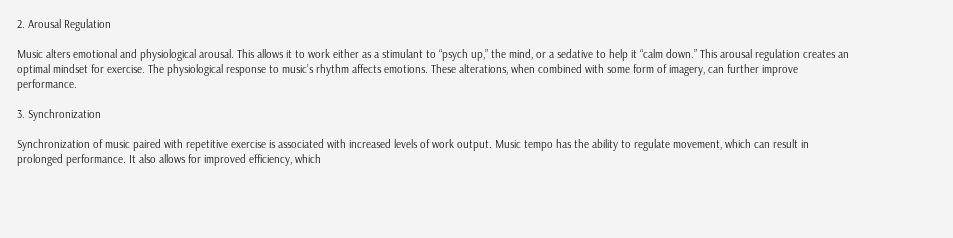2. Arousal Regulation

Music alters emotional and physiological arousal. This allows it to work either as a stimulant to “psych up,” the mind, or a sedative to help it “calm down.” This arousal regulation creates an optimal mindset for exercise. The physiological response to music’s rhythm affects emotions. These alterations, when combined with some form of imagery, can further improve performance.

3. Synchronization

Synchronization of music paired with repetitive exercise is associated with increased levels of work output. Music tempo has the ability to regulate movement, which can result in prolonged performance. It also allows for improved efficiency, which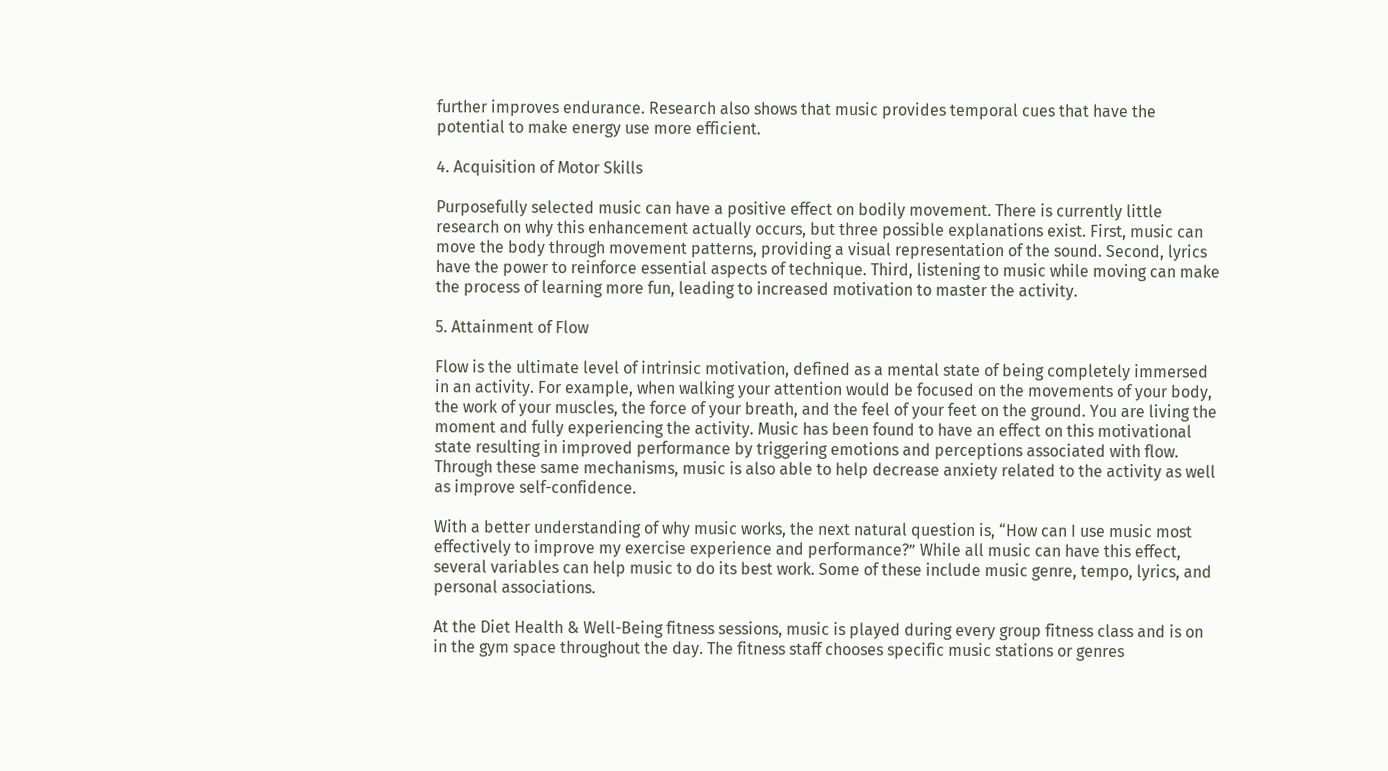further improves endurance. Research also shows that music provides temporal cues that have the potential to make energy use more efficient.

4. Acquisition of Motor Skills

Purposefully selected music can have a positive effect on bodily movement. There is currently little research on why this enhancement actually occurs, but three possible explanations exist. First, music can move the body through movement patterns, providing a visual representation of the sound. Second, lyrics have the power to reinforce essential aspects of technique. Third, listening to music while moving can make the process of learning more fun, leading to increased motivation to master the activity.

5. Attainment of Flow

Flow is the ultimate level of intrinsic motivation, defined as a mental state of being completely immersed in an activity. For example, when walking your attention would be focused on the movements of your body, the work of your muscles, the force of your breath, and the feel of your feet on the ground. You are living the moment and fully experiencing the activity. Music has been found to have an effect on this motivational state resulting in improved performance by triggering emotions and perceptions associated with flow. Through these same mechanisms, music is also able to help decrease anxiety related to the activity as well as improve self-confidence.

With a better understanding of why music works, the next natural question is, “How can I use music most effectively to improve my exercise experience and performance?” While all music can have this effect, several variables can help music to do its best work. Some of these include music genre, tempo, lyrics, and personal associations.

At the Diet Health & Well-Being fitness sessions, music is played during every group fitness class and is on in the gym space throughout the day. The fitness staff chooses specific music stations or genres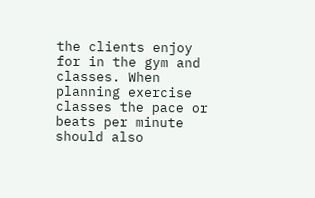the clients enjoy for in the gym and classes. When planning exercise classes the pace or beats per minute should also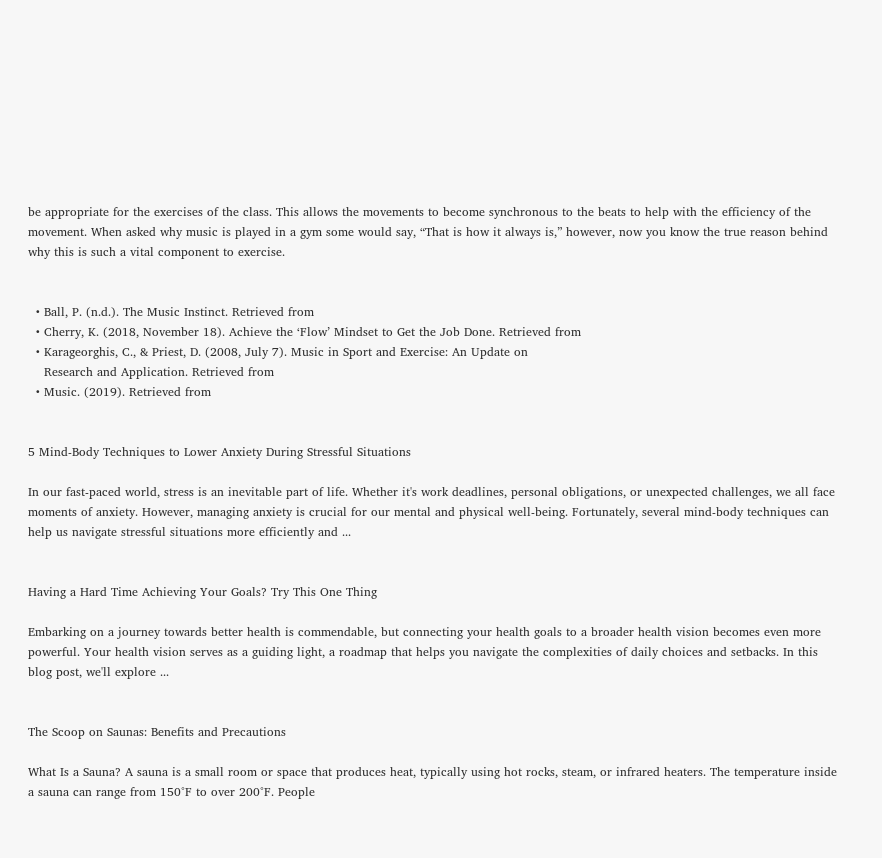be appropriate for the exercises of the class. This allows the movements to become synchronous to the beats to help with the efficiency of the movement. When asked why music is played in a gym some would say, “That is how it always is,” however, now you know the true reason behind why this is such a vital component to exercise.


  • Ball, P. (n.d.). The Music Instinct. Retrieved from
  • Cherry, K. (2018, November 18). Achieve the ‘Flow’ Mindset to Get the Job Done. Retrieved from
  • Karageorghis, C., & Priest, D. (2008, July 7). Music in Sport and Exercise: An Update on
    Research and Application. Retrieved from
  • Music. (2019). Retrieved from


5 Mind-Body Techniques to Lower Anxiety During Stressful Situations

In our fast-paced world, stress is an inevitable part of life. Whether it's work deadlines, personal obligations, or unexpected challenges, we all face moments of anxiety. However, managing anxiety is crucial for our mental and physical well-being. Fortunately, several mind-body techniques can help us navigate stressful situations more efficiently and ...


Having a Hard Time Achieving Your Goals? Try This One Thing

Embarking on a journey towards better health is commendable, but connecting your health goals to a broader health vision becomes even more powerful. Your health vision serves as a guiding light, a roadmap that helps you navigate the complexities of daily choices and setbacks. In this blog post, we'll explore ...


The Scoop on Saunas: Benefits and Precautions

What Is a Sauna? A sauna is a small room or space that produces heat, typically using hot rocks, steam, or infrared heaters. The temperature inside a sauna can range from 150°F to over 200°F. People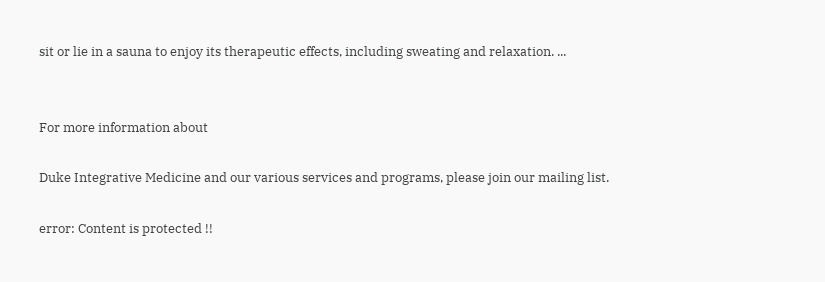sit or lie in a sauna to enjoy its therapeutic effects, including sweating and relaxation. ...


For more information about

Duke Integrative Medicine and our various services and programs, please join our mailing list.

error: Content is protected !!